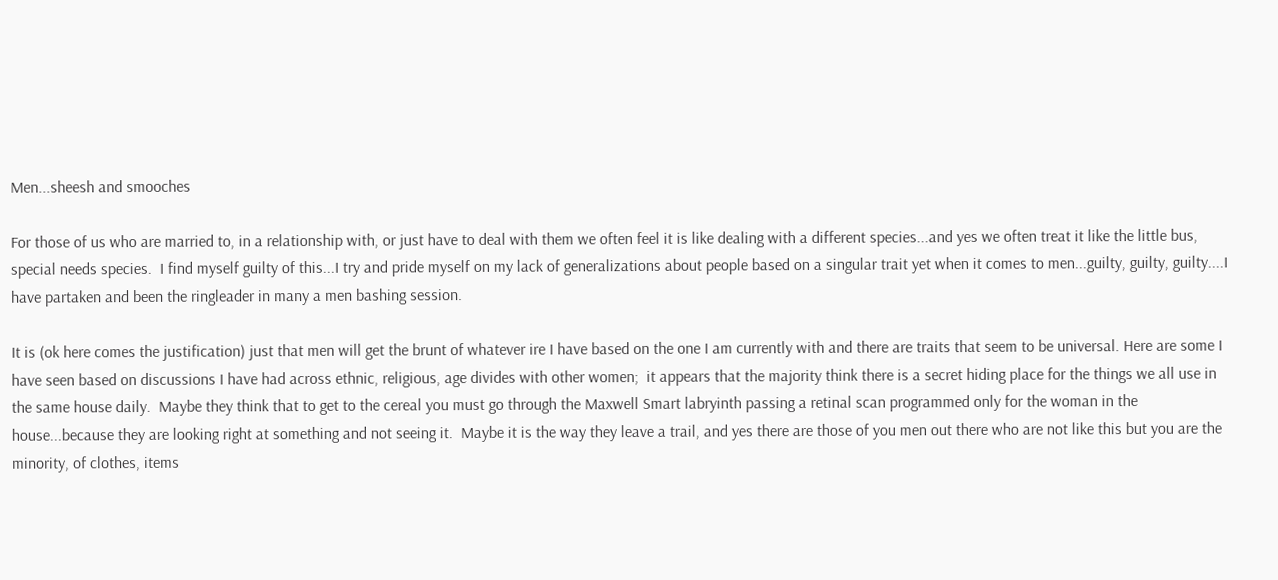Men...sheesh and smooches

For those of us who are married to, in a relationship with, or just have to deal with them we often feel it is like dealing with a different species...and yes we often treat it like the little bus, special needs species.  I find myself guilty of this...I try and pride myself on my lack of generalizations about people based on a singular trait yet when it comes to men...guilty, guilty, guilty....I have partaken and been the ringleader in many a men bashing session.

It is (ok here comes the justification) just that men will get the brunt of whatever ire I have based on the one I am currently with and there are traits that seem to be universal. Here are some I have seen based on discussions I have had across ethnic, religious, age divides with other women;  it appears that the majority think there is a secret hiding place for the things we all use in the same house daily.  Maybe they think that to get to the cereal you must go through the Maxwell Smart labryinth passing a retinal scan programmed only for the woman in the house...because they are looking right at something and not seeing it.  Maybe it is the way they leave a trail, and yes there are those of you men out there who are not like this but you are the minority, of clothes, items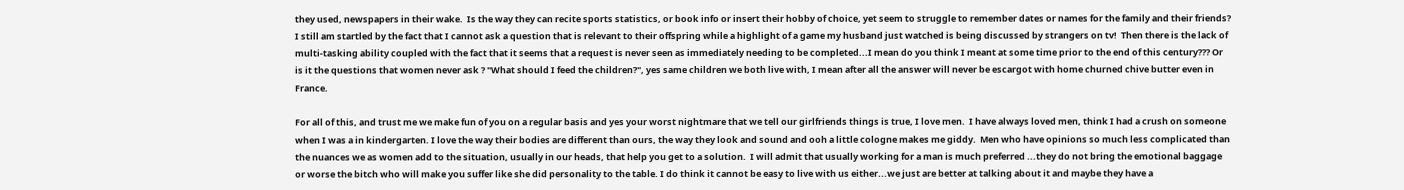they used, newspapers in their wake.  Is the way they can recite sports statistics, or book info or insert their hobby of choice, yet seem to struggle to remember dates or names for the family and their friends?  I still am startled by the fact that I cannot ask a question that is relevant to their offspring while a highlight of a game my husband just watched is being discussed by strangers on tv!  Then there is the lack of multi-tasking ability coupled with the fact that it seems that a request is never seen as immediately needing to be completed...I mean do you think I meant at some time prior to the end of this century??? Or is it the questions that women never ask ? "What should I feed the children?", yes same children we both live with, I mean after all the answer will never be escargot with home churned chive butter even in France.

For all of this, and trust me we make fun of you on a regular basis and yes your worst nightmare that we tell our girlfriends things is true, I love men.  I have always loved men, think I had a crush on someone when I was a in kindergarten. I love the way their bodies are different than ours, the way they look and sound and ooh a little cologne makes me giddy.  Men who have opinions so much less complicated than the nuances we as women add to the situation, usually in our heads, that help you get to a solution.  I will admit that usually working for a man is much preferred ...they do not bring the emotional baggage or worse the bitch who will make you suffer like she did personality to the table. I do think it cannot be easy to live with us either...we just are better at talking about it and maybe they have a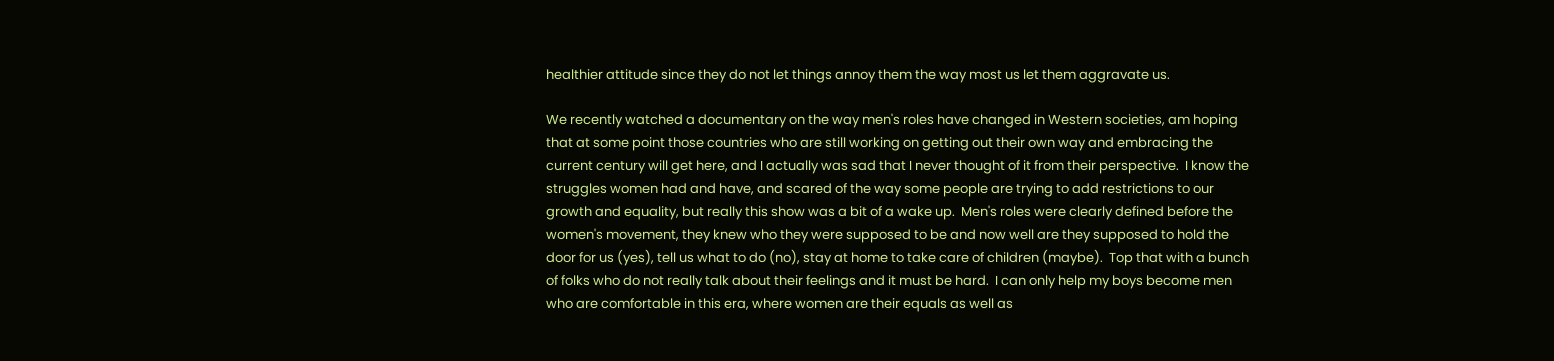healthier attitude since they do not let things annoy them the way most us let them aggravate us.

We recently watched a documentary on the way men's roles have changed in Western societies, am hoping that at some point those countries who are still working on getting out their own way and embracing the current century will get here, and I actually was sad that I never thought of it from their perspective.  I know the struggles women had and have, and scared of the way some people are trying to add restrictions to our growth and equality, but really this show was a bit of a wake up.  Men's roles were clearly defined before the women's movement, they knew who they were supposed to be and now well are they supposed to hold the door for us (yes), tell us what to do (no), stay at home to take care of children (maybe).  Top that with a bunch of folks who do not really talk about their feelings and it must be hard.  I can only help my boys become men who are comfortable in this era, where women are their equals as well as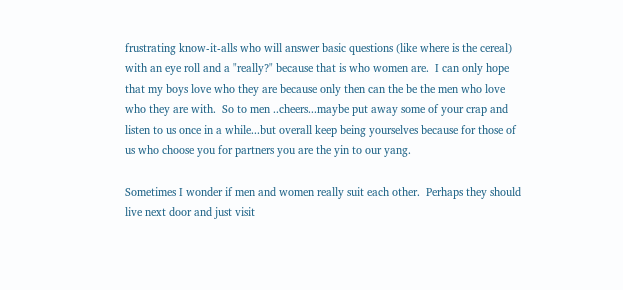frustrating know-it-alls who will answer basic questions (like where is the cereal) with an eye roll and a "really?" because that is who women are.  I can only hope that my boys love who they are because only then can the be the men who love who they are with.  So to men ..cheers...maybe put away some of your crap and listen to us once in a while...but overall keep being yourselves because for those of us who choose you for partners you are the yin to our yang.

Sometimes I wonder if men and women really suit each other.  Perhaps they should live next door and just visit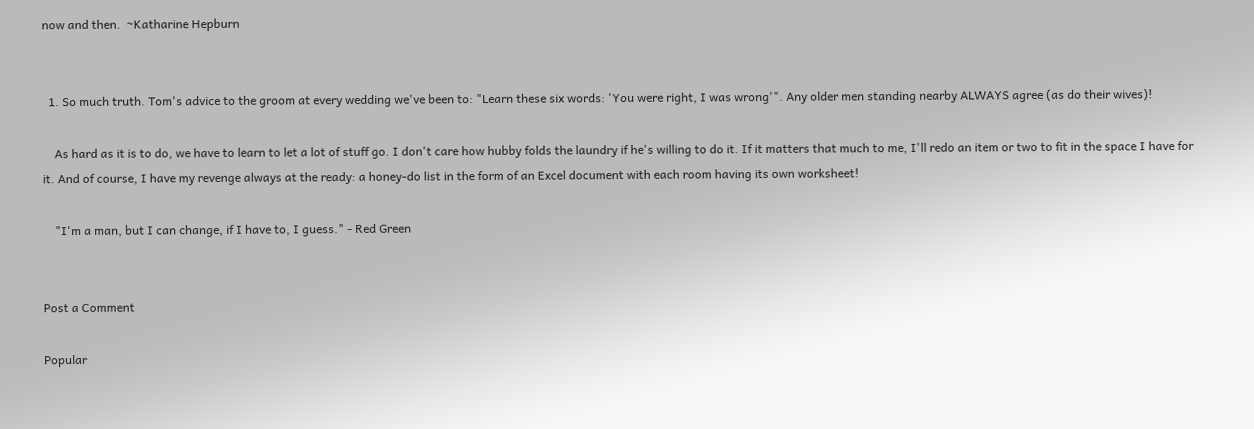now and then.  ~Katharine Hepburn


  1. So much truth. Tom's advice to the groom at every wedding we've been to: "Learn these six words: 'You were right, I was wrong'". Any older men standing nearby ALWAYS agree (as do their wives)!

    As hard as it is to do, we have to learn to let a lot of stuff go. I don't care how hubby folds the laundry if he's willing to do it. If it matters that much to me, I'll redo an item or two to fit in the space I have for it. And of course, I have my revenge always at the ready: a honey-do list in the form of an Excel document with each room having its own worksheet!

    "I'm a man, but I can change, if I have to, I guess." - Red Green


Post a Comment

Popular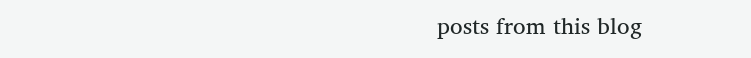posts from this blog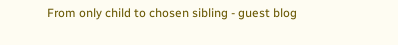From only child to chosen sibling - guest blog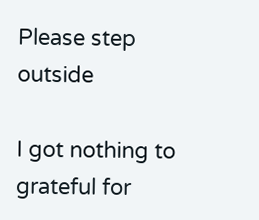Please step outside

I got nothing to grateful for